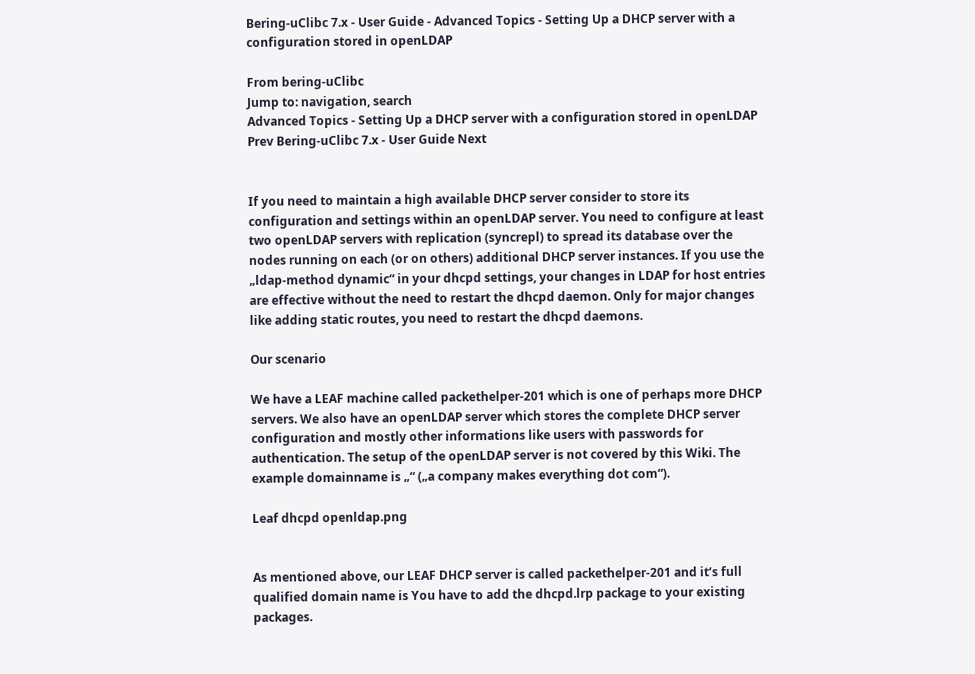Bering-uClibc 7.x - User Guide - Advanced Topics - Setting Up a DHCP server with a configuration stored in openLDAP

From bering-uClibc
Jump to: navigation, search
Advanced Topics - Setting Up a DHCP server with a configuration stored in openLDAP
Prev Bering-uClibc 7.x - User Guide Next


If you need to maintain a high available DHCP server consider to store its configuration and settings within an openLDAP server. You need to configure at least two openLDAP servers with replication (syncrepl) to spread its database over the nodes running on each (or on others) additional DHCP server instances. If you use the „ldap-method dynamic“ in your dhcpd settings, your changes in LDAP for host entries are effective without the need to restart the dhcpd daemon. Only for major changes like adding static routes, you need to restart the dhcpd daemons.

Our scenario

We have a LEAF machine called packethelper-201 which is one of perhaps more DHCP servers. We also have an openLDAP server which stores the complete DHCP server configuration and mostly other informations like users with passwords for authentication. The setup of the openLDAP server is not covered by this Wiki. The example domainname is „“ („a company makes everything dot com“).

Leaf dhcpd openldap.png


As mentioned above, our LEAF DHCP server is called packethelper-201 and it‘s full qualified domain name is You have to add the dhcpd.lrp package to your existing packages.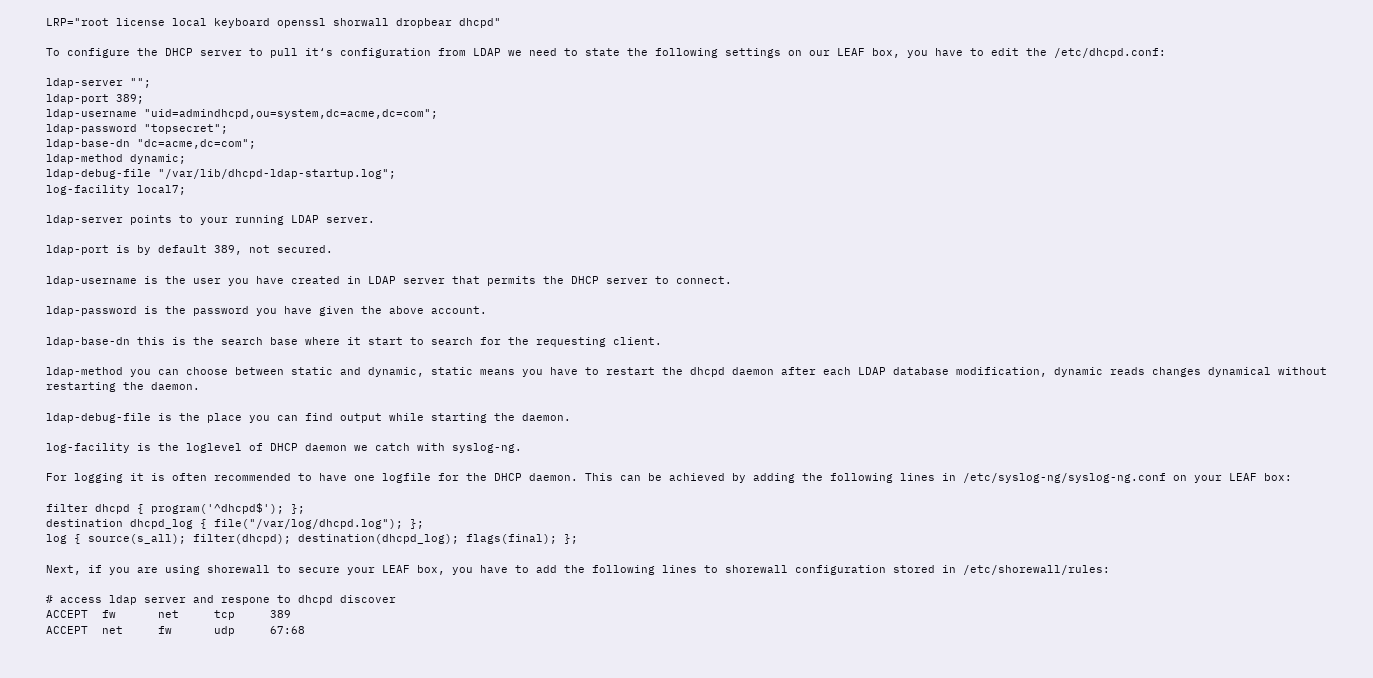LRP="root license local keyboard openssl shorwall dropbear dhcpd"

To configure the DHCP server to pull it‘s configuration from LDAP we need to state the following settings on our LEAF box, you have to edit the /etc/dhcpd.conf:

ldap-server "";
ldap-port 389;
ldap-username "uid=admindhcpd,ou=system,dc=acme,dc=com";
ldap-password "topsecret";
ldap-base-dn "dc=acme,dc=com";
ldap-method dynamic;
ldap-debug-file "/var/lib/dhcpd-ldap-startup.log";
log-facility local7;

ldap-server points to your running LDAP server.

ldap-port is by default 389, not secured.

ldap-username is the user you have created in LDAP server that permits the DHCP server to connect.

ldap-password is the password you have given the above account.

ldap-base-dn this is the search base where it start to search for the requesting client.

ldap-method you can choose between static and dynamic, static means you have to restart the dhcpd daemon after each LDAP database modification, dynamic reads changes dynamical without restarting the daemon.

ldap-debug-file is the place you can find output while starting the daemon.

log-facility is the loglevel of DHCP daemon we catch with syslog-ng.

For logging it is often recommended to have one logfile for the DHCP daemon. This can be achieved by adding the following lines in /etc/syslog-ng/syslog-ng.conf on your LEAF box:

filter dhcpd { program('^dhcpd$'); };
destination dhcpd_log { file("/var/log/dhcpd.log"); };
log { source(s_all); filter(dhcpd); destination(dhcpd_log); flags(final); };

Next, if you are using shorewall to secure your LEAF box, you have to add the following lines to shorewall configuration stored in /etc/shorewall/rules:

# access ldap server and respone to dhcpd discover
ACCEPT  fw      net     tcp     389
ACCEPT  net     fw      udp     67:68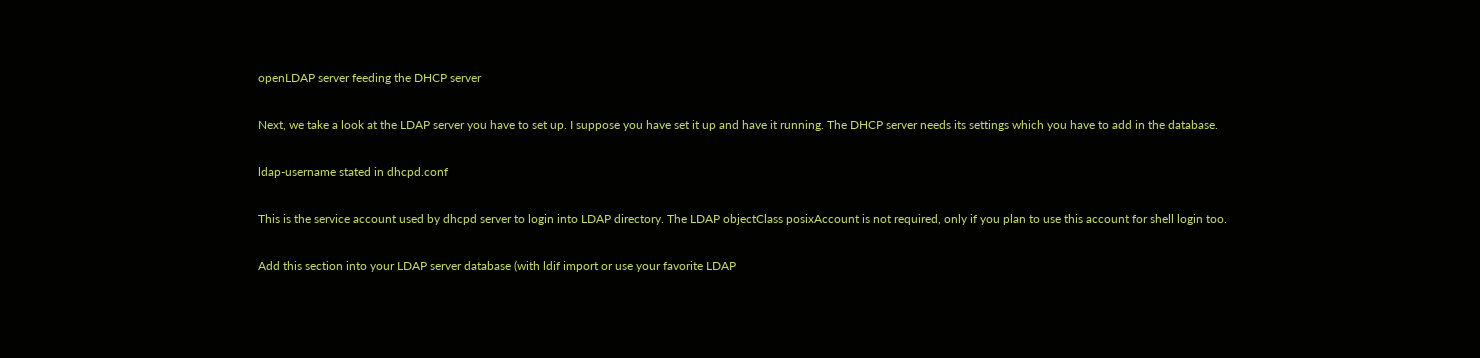openLDAP server feeding the DHCP server

Next, we take a look at the LDAP server you have to set up. I suppose you have set it up and have it running. The DHCP server needs its settings which you have to add in the database.

ldap-username stated in dhcpd.conf

This is the service account used by dhcpd server to login into LDAP directory. The LDAP objectClass posixAccount is not required, only if you plan to use this account for shell login too.

Add this section into your LDAP server database (with ldif import or use your favorite LDAP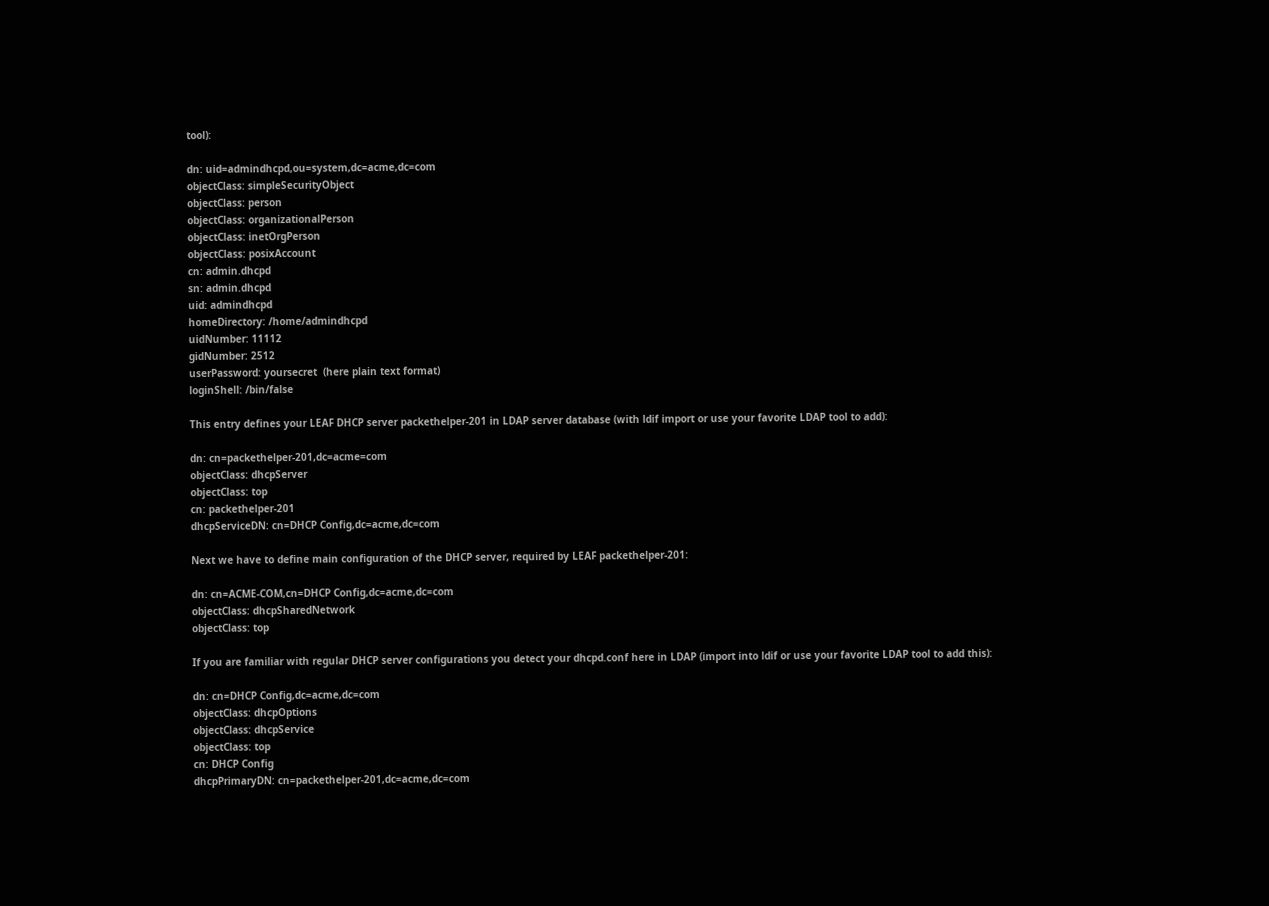tool):

dn: uid=admindhcpd,ou=system,dc=acme,dc=com
objectClass: simpleSecurityObject
objectClass: person
objectClass: organizationalPerson
objectClass: inetOrgPerson
objectClass: posixAccount
cn: admin.dhcpd
sn: admin.dhcpd
uid: admindhcpd
homeDirectory: /home/admindhcpd
uidNumber: 11112
gidNumber: 2512
userPassword: yoursecret  (here plain text format)
loginShell: /bin/false

This entry defines your LEAF DHCP server packethelper-201 in LDAP server database (with ldif import or use your favorite LDAP tool to add):

dn: cn=packethelper-201,dc=acme=com
objectClass: dhcpServer
objectClass: top
cn: packethelper-201
dhcpServiceDN: cn=DHCP Config,dc=acme,dc=com

Next we have to define main configuration of the DHCP server, required by LEAF packethelper-201:

dn: cn=ACME-COM,cn=DHCP Config,dc=acme,dc=com
objectClass: dhcpSharedNetwork
objectClass: top

If you are familiar with regular DHCP server configurations you detect your dhcpd.conf here in LDAP (import into ldif or use your favorite LDAP tool to add this):

dn: cn=DHCP Config,dc=acme,dc=com
objectClass: dhcpOptions
objectClass: dhcpService
objectClass: top
cn: DHCP Config
dhcpPrimaryDN: cn=packethelper-201,dc=acme,dc=com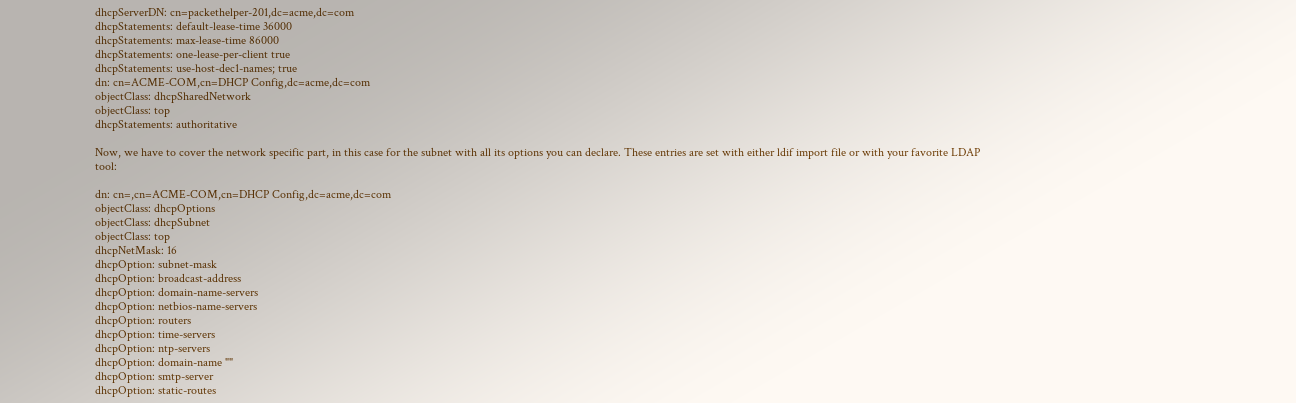dhcpServerDN: cn=packethelper-201,dc=acme,dc=com
dhcpStatements: default-lease-time 36000
dhcpStatements: max-lease-time 86000
dhcpStatements: one-lease-per-client true
dhcpStatements: use-host-dec1-names; true
dn: cn=ACME-COM,cn=DHCP Config,dc=acme,dc=com
objectClass: dhcpSharedNetwork
objectClass: top
dhcpStatements: authoritative

Now, we have to cover the network specific part, in this case for the subnet with all its options you can declare. These entries are set with either ldif import file or with your favorite LDAP tool:

dn: cn=,cn=ACME-COM,cn=DHCP Config,dc=acme,dc=com
objectClass: dhcpOptions
objectClass: dhcpSubnet
objectClass: top
dhcpNetMask: 16
dhcpOption: subnet-mask
dhcpOption: broadcast-address
dhcpOption: domain-name-servers
dhcpOption: netbios-name-servers
dhcpOption: routers
dhcpOption: time-servers
dhcpOption: ntp-servers
dhcpOption: domain-name ""
dhcpOption: smtp-server
dhcpOption: static-routes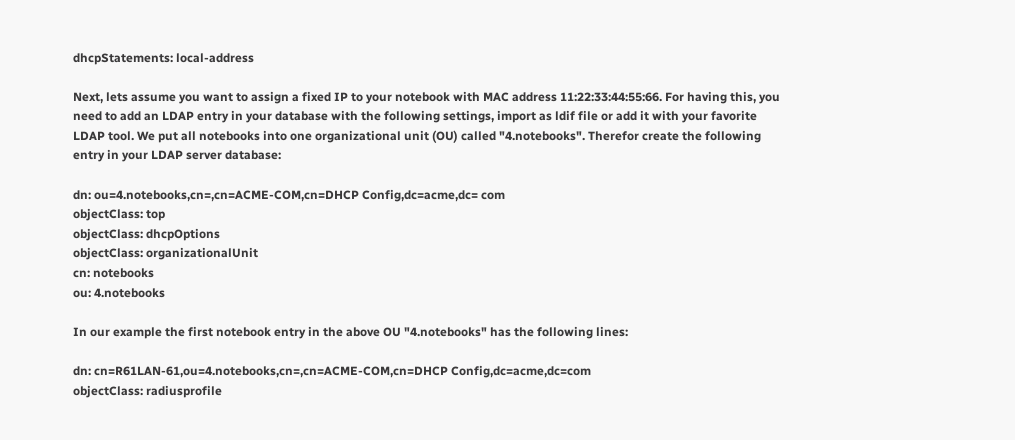dhcpStatements: local-address

Next, lets assume you want to assign a fixed IP to your notebook with MAC address 11:22:33:44:55:66. For having this, you need to add an LDAP entry in your database with the following settings, import as ldif file or add it with your favorite LDAP tool. We put all notebooks into one organizational unit (OU) called "4.notebooks". Therefor create the following entry in your LDAP server database:

dn: ou=4.notebooks,cn=,cn=ACME-COM,cn=DHCP Config,dc=acme,dc= com
objectClass: top
objectClass: dhcpOptions
objectClass: organizationalUnit
cn: notebooks
ou: 4.notebooks

In our example the first notebook entry in the above OU "4.notebooks" has the following lines:

dn: cn=R61LAN-61,ou=4.notebooks,cn=,cn=ACME-COM,cn=DHCP Config,dc=acme,dc=com
objectClass: radiusprofile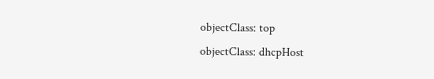objectClass: top
objectClass: dhcpHost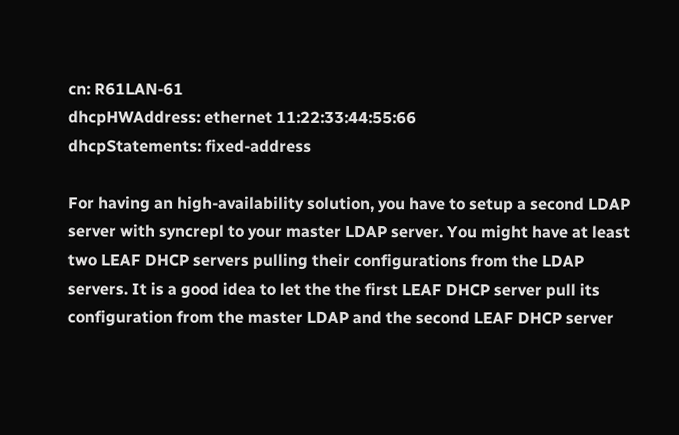cn: R61LAN-61
dhcpHWAddress: ethernet 11:22:33:44:55:66
dhcpStatements: fixed-address

For having an high-availability solution, you have to setup a second LDAP server with syncrepl to your master LDAP server. You might have at least two LEAF DHCP servers pulling their configurations from the LDAP servers. It is a good idea to let the the first LEAF DHCP server pull its configuration from the master LDAP and the second LEAF DHCP server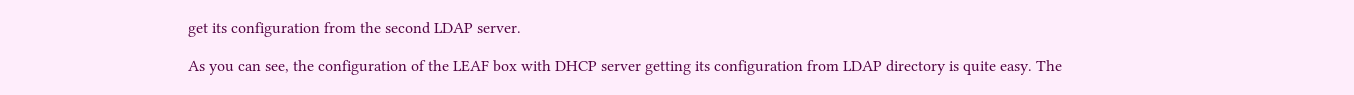get its configuration from the second LDAP server.

As you can see, the configuration of the LEAF box with DHCP server getting its configuration from LDAP directory is quite easy. The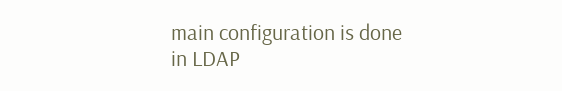main configuration is done in LDAP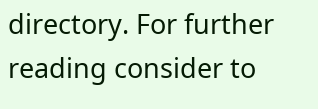directory. For further reading consider to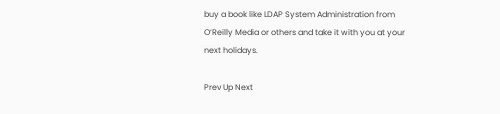buy a book like LDAP System Administration from O‘Reilly Media or others and take it with you at your next holidays.

Prev Up Next